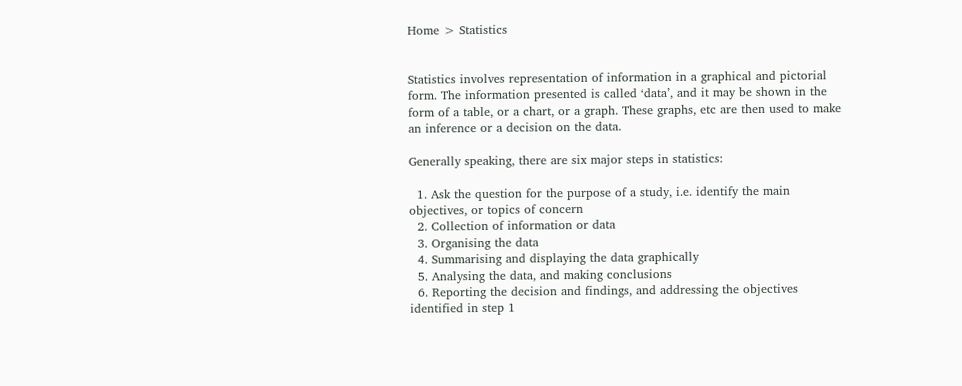Home > Statistics


Statistics involves representation of information in a graphical and pictorial form. The information presented is called ‘data’, and it may be shown in the form of a table, or a chart, or a graph. These graphs, etc are then used to make an inference or a decision on the data.

Generally speaking, there are six major steps in statistics:

  1. Ask the question for the purpose of a study, i.e. identify the main objectives, or topics of concern
  2. Collection of information or data
  3. Organising the data
  4. Summarising and displaying the data graphically
  5. Analysing the data, and making conclusions
  6. Reporting the decision and findings, and addressing the objectives identified in step 1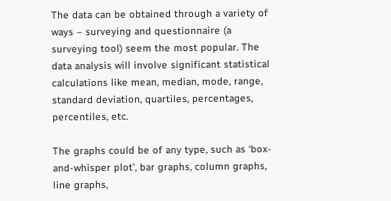The data can be obtained through a variety of ways – surveying and questionnaire (a surveying tool) seem the most popular. The data analysis will involve significant statistical calculations like mean, median, mode, range, standard deviation, quartiles, percentages, percentiles, etc.

The graphs could be of any type, such as ‘box-and-whisper plot’, bar graphs, column graphs, line graphs,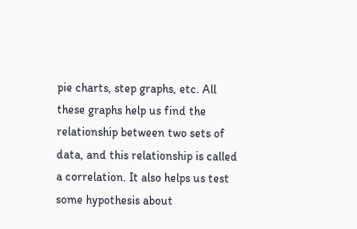pie charts, step graphs, etc. All these graphs help us find the relationship between two sets of data, and this relationship is called a correlation. It also helps us test some hypothesis about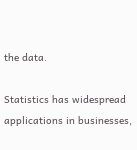the data.

Statistics has widespread applications in businesses,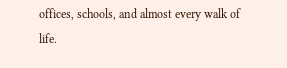offices, schools, and almost every walk of life.